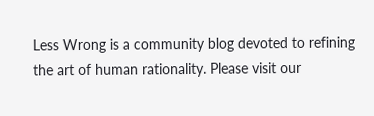Less Wrong is a community blog devoted to refining the art of human rationality. Please visit our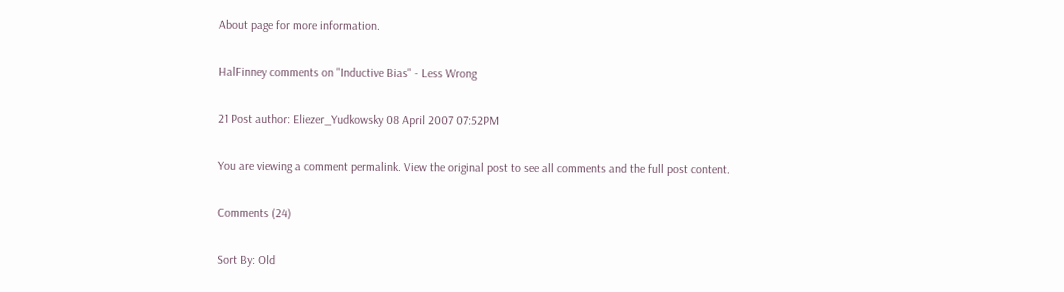About page for more information.

HalFinney comments on "Inductive Bias" - Less Wrong

21 Post author: Eliezer_Yudkowsky 08 April 2007 07:52PM

You are viewing a comment permalink. View the original post to see all comments and the full post content.

Comments (24)

Sort By: Old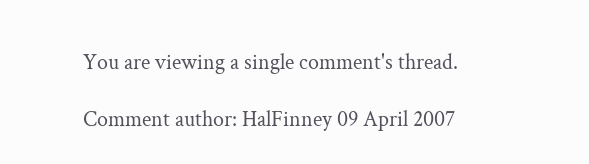You are viewing a single comment's thread.

Comment author: HalFinney 09 April 2007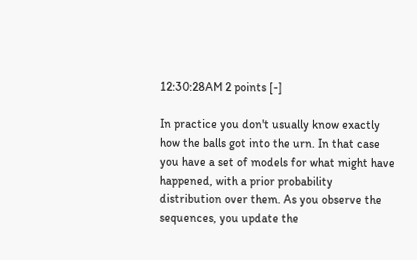12:30:28AM 2 points [-]

In practice you don't usually know exactly how the balls got into the urn. In that case you have a set of models for what might have happened, with a prior probability distribution over them. As you observe the sequences, you update the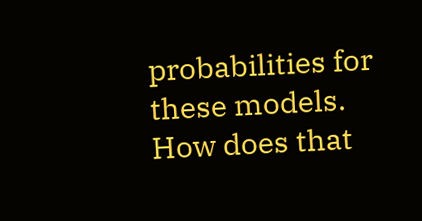probabilities for these models. How does that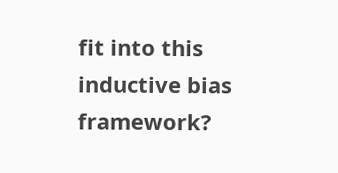fit into this inductive bias framework?